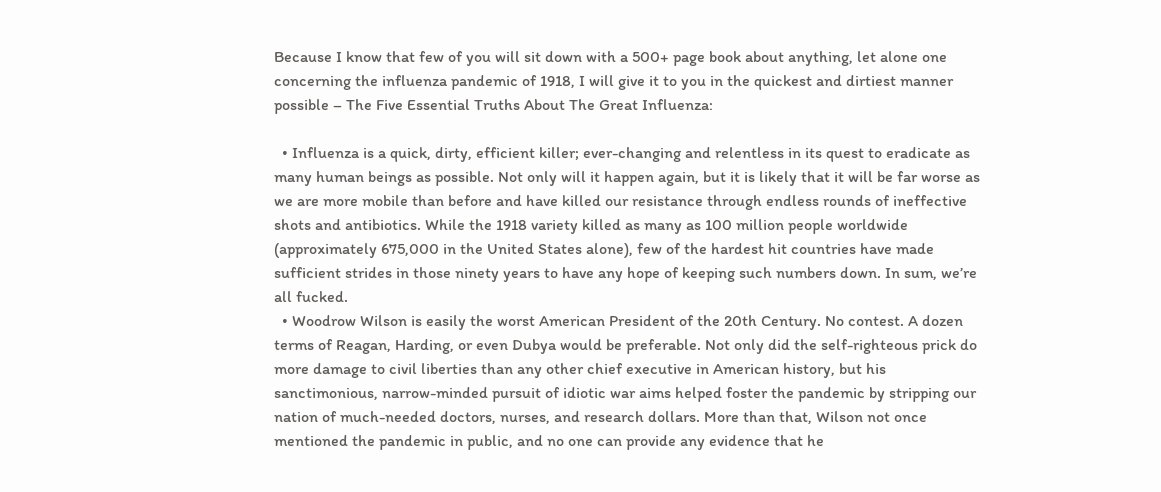Because I know that few of you will sit down with a 500+ page book about anything, let alone one concerning the influenza pandemic of 1918, I will give it to you in the quickest and dirtiest manner possible – The Five Essential Truths About The Great Influenza:

  • Influenza is a quick, dirty, efficient killer; ever-changing and relentless in its quest to eradicate as many human beings as possible. Not only will it happen again, but it is likely that it will be far worse as we are more mobile than before and have killed our resistance through endless rounds of ineffective shots and antibiotics. While the 1918 variety killed as many as 100 million people worldwide (approximately 675,000 in the United States alone), few of the hardest hit countries have made sufficient strides in those ninety years to have any hope of keeping such numbers down. In sum, we’re all fucked.
  • Woodrow Wilson is easily the worst American President of the 20th Century. No contest. A dozen terms of Reagan, Harding, or even Dubya would be preferable. Not only did the self-righteous prick do more damage to civil liberties than any other chief executive in American history, but his sanctimonious, narrow-minded pursuit of idiotic war aims helped foster the pandemic by stripping our nation of much-needed doctors, nurses, and research dollars. More than that, Wilson not once mentioned the pandemic in public, and no one can provide any evidence that he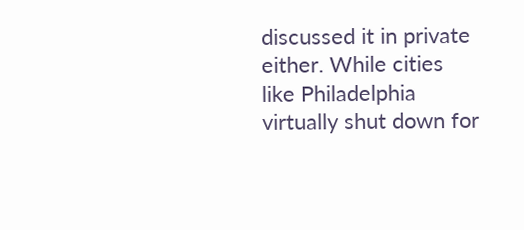discussed it in private either. While cities like Philadelphia virtually shut down for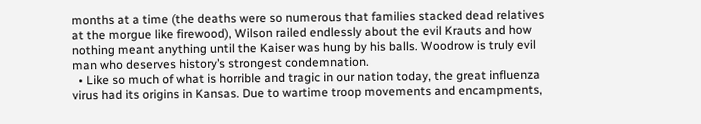months at a time (the deaths were so numerous that families stacked dead relatives at the morgue like firewood), Wilson railed endlessly about the evil Krauts and how nothing meant anything until the Kaiser was hung by his balls. Woodrow is truly evil man who deserves history’s strongest condemnation.
  • Like so much of what is horrible and tragic in our nation today, the great influenza virus had its origins in Kansas. Due to wartime troop movements and encampments,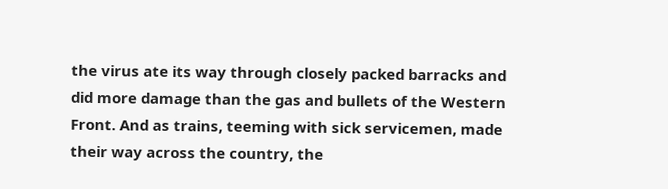the virus ate its way through closely packed barracks and did more damage than the gas and bullets of the Western Front. And as trains, teeming with sick servicemen, made their way across the country, the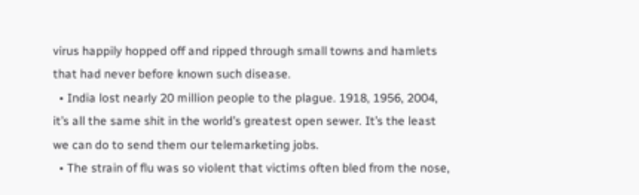virus happily hopped off and ripped through small towns and hamlets that had never before known such disease.
  • India lost nearly 20 million people to the plague. 1918, 1956, 2004, it’s all the same shit in the world’s greatest open sewer. It’s the least we can do to send them our telemarketing jobs.
  • The strain of flu was so violent that victims often bled from the nose,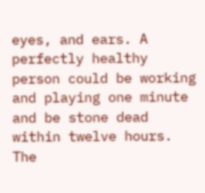eyes, and ears. A perfectly healthy person could be working and playing one minute and be stone dead within twelve hours. The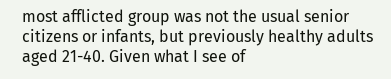most afflicted group was not the usual senior citizens or infants, but previously healthy adults aged 21-40. Given what I see of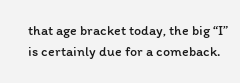that age bracket today, the big “I” is certainly due for a comeback.